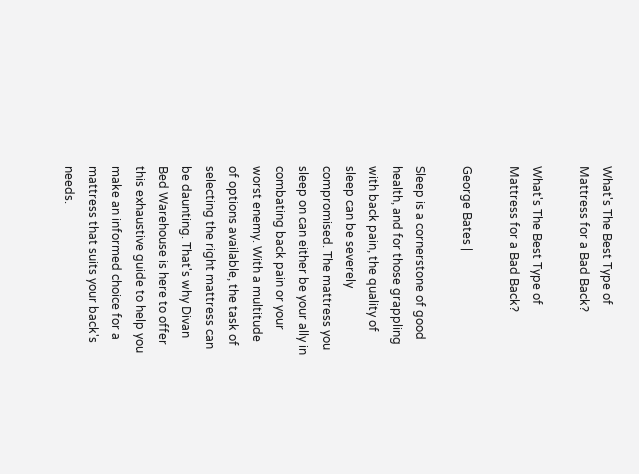What's The Best Type of Mattress for a Bad Back?

What's The Best Type of Mattress for a Bad Back?

George Bates |

Sleep is a cornerstone of good health, and for those grappling with back pain, the quality of sleep can be severely compromised. The mattress you sleep on can either be your ally in combating back pain or your worst enemy. With a multitude of options available, the task of selecting the right mattress can be daunting. That's why Divan Bed Warehouse is here to offer this exhaustive guide to help you make an informed choice for a mattress that suits your back's needs.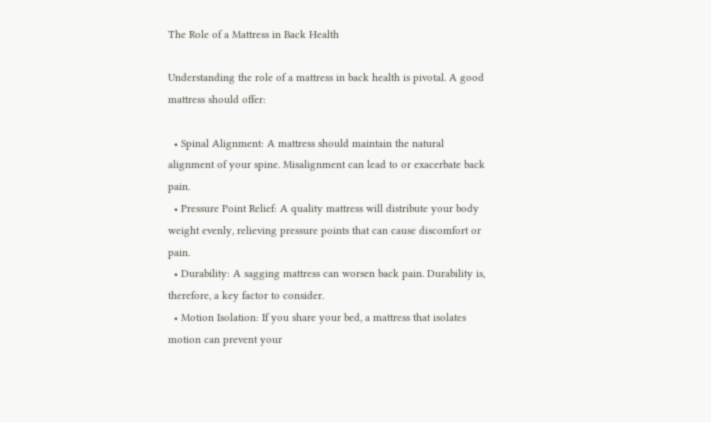The Role of a Mattress in Back Health

Understanding the role of a mattress in back health is pivotal. A good mattress should offer:

  • Spinal Alignment: A mattress should maintain the natural alignment of your spine. Misalignment can lead to or exacerbate back pain.
  • Pressure Point Relief: A quality mattress will distribute your body weight evenly, relieving pressure points that can cause discomfort or pain.
  • Durability: A sagging mattress can worsen back pain. Durability is, therefore, a key factor to consider.
  • Motion Isolation: If you share your bed, a mattress that isolates motion can prevent your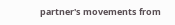partner's movements from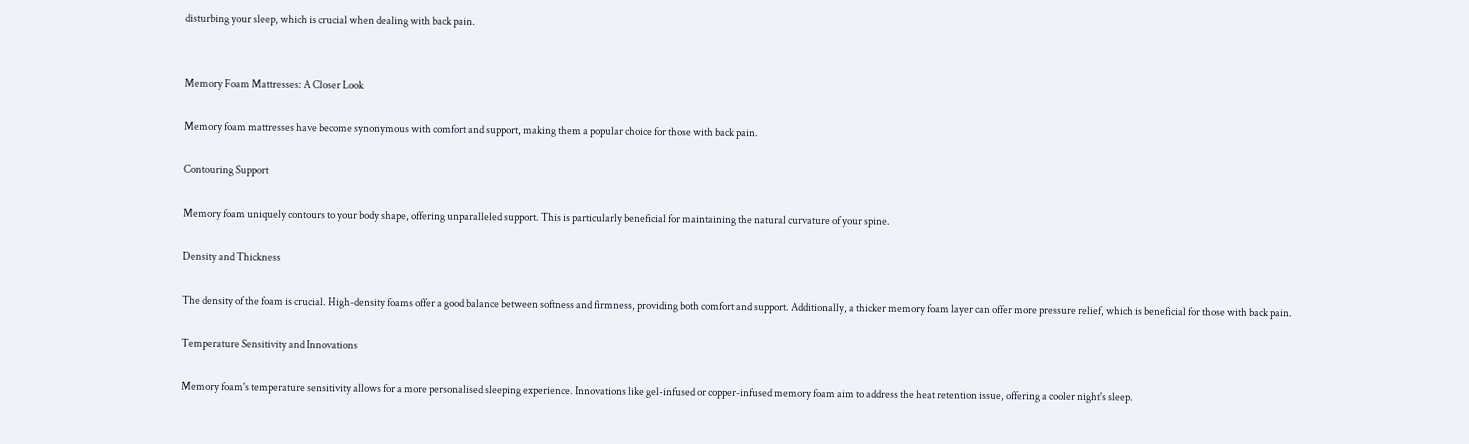disturbing your sleep, which is crucial when dealing with back pain.


Memory Foam Mattresses: A Closer Look

Memory foam mattresses have become synonymous with comfort and support, making them a popular choice for those with back pain.

Contouring Support

Memory foam uniquely contours to your body shape, offering unparalleled support. This is particularly beneficial for maintaining the natural curvature of your spine.

Density and Thickness

The density of the foam is crucial. High-density foams offer a good balance between softness and firmness, providing both comfort and support. Additionally, a thicker memory foam layer can offer more pressure relief, which is beneficial for those with back pain.

Temperature Sensitivity and Innovations

Memory foam's temperature sensitivity allows for a more personalised sleeping experience. Innovations like gel-infused or copper-infused memory foam aim to address the heat retention issue, offering a cooler night's sleep.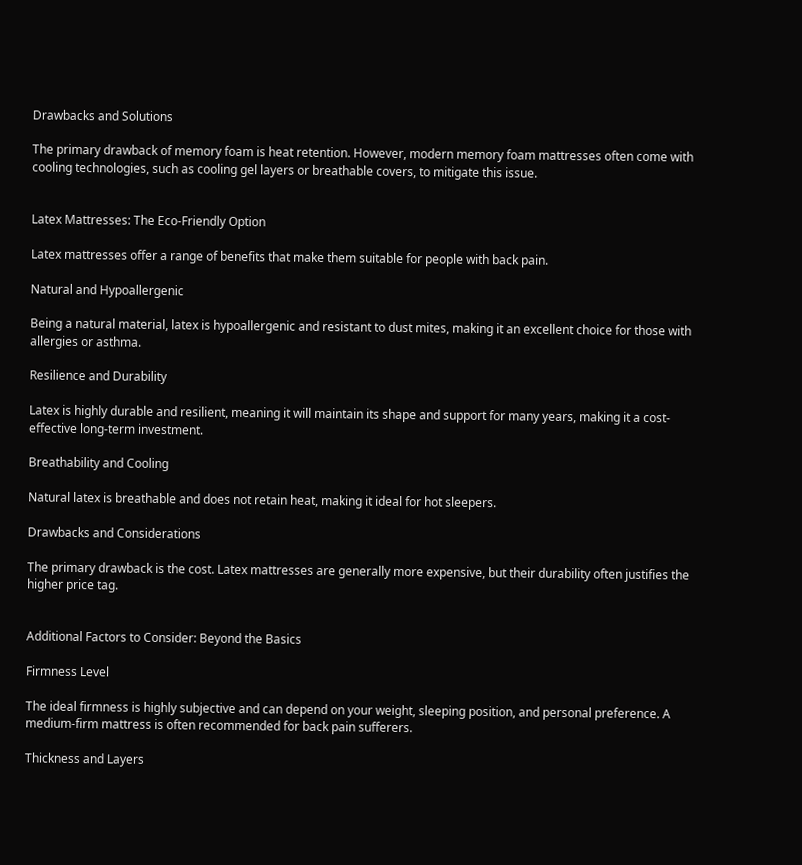Drawbacks and Solutions

The primary drawback of memory foam is heat retention. However, modern memory foam mattresses often come with cooling technologies, such as cooling gel layers or breathable covers, to mitigate this issue.


Latex Mattresses: The Eco-Friendly Option

Latex mattresses offer a range of benefits that make them suitable for people with back pain.

Natural and Hypoallergenic

Being a natural material, latex is hypoallergenic and resistant to dust mites, making it an excellent choice for those with allergies or asthma.

Resilience and Durability

Latex is highly durable and resilient, meaning it will maintain its shape and support for many years, making it a cost-effective long-term investment.

Breathability and Cooling

Natural latex is breathable and does not retain heat, making it ideal for hot sleepers.

Drawbacks and Considerations

The primary drawback is the cost. Latex mattresses are generally more expensive, but their durability often justifies the higher price tag.


Additional Factors to Consider: Beyond the Basics

Firmness Level

The ideal firmness is highly subjective and can depend on your weight, sleeping position, and personal preference. A medium-firm mattress is often recommended for back pain sufferers.

Thickness and Layers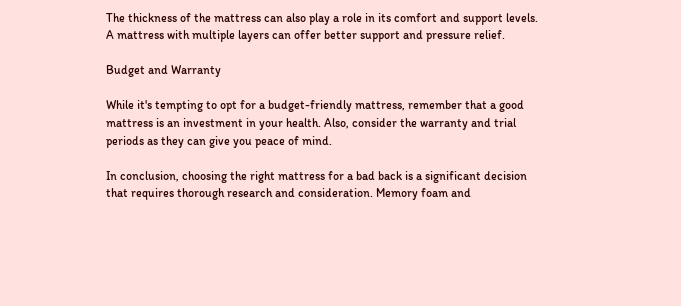The thickness of the mattress can also play a role in its comfort and support levels. A mattress with multiple layers can offer better support and pressure relief.

Budget and Warranty

While it's tempting to opt for a budget-friendly mattress, remember that a good mattress is an investment in your health. Also, consider the warranty and trial periods as they can give you peace of mind.

In conclusion, choosing the right mattress for a bad back is a significant decision that requires thorough research and consideration. Memory foam and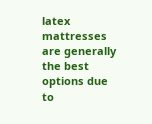latex mattresses are generally the best options due to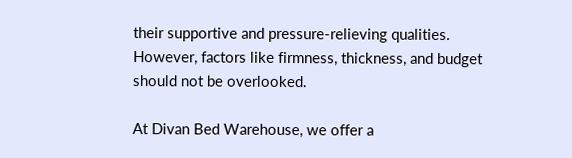their supportive and pressure-relieving qualities. However, factors like firmness, thickness, and budget should not be overlooked.

At Divan Bed Warehouse, we offer a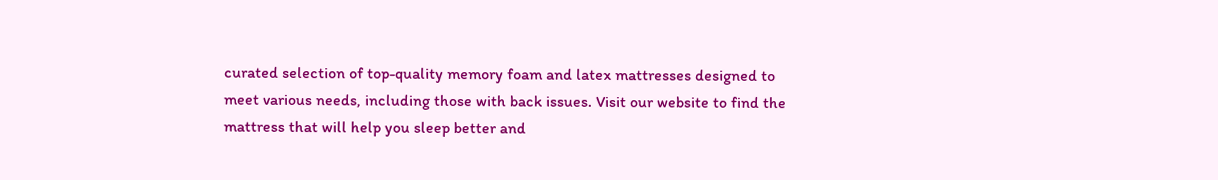curated selection of top-quality memory foam and latex mattresses designed to meet various needs, including those with back issues. Visit our website to find the mattress that will help you sleep better and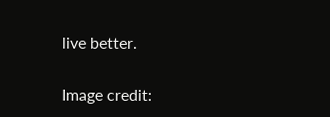live better.


Image credit: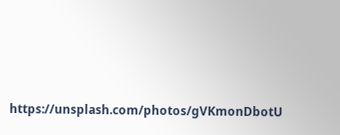https://unsplash.com/photos/gVKmonDbotU